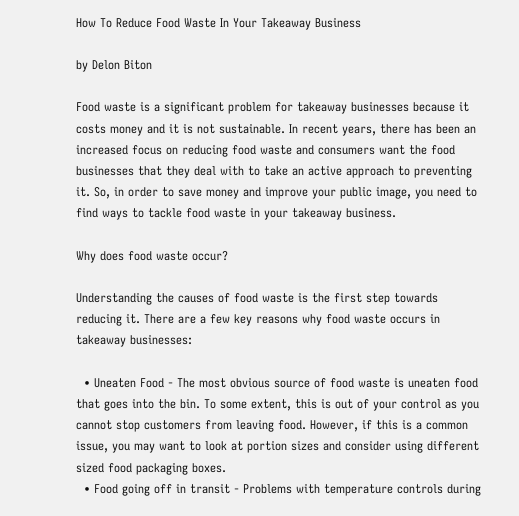How To Reduce Food Waste In Your Takeaway Business

by Delon Biton

Food waste is a significant problem for takeaway businesses because it costs money and it is not sustainable. In recent years, there has been an increased focus on reducing food waste and consumers want the food businesses that they deal with to take an active approach to preventing it. So, in order to save money and improve your public image, you need to find ways to tackle food waste in your takeaway business.

Why does food waste occur?

Understanding the causes of food waste is the first step towards reducing it. There are a few key reasons why food waste occurs in takeaway businesses:

  • Uneaten Food - The most obvious source of food waste is uneaten food that goes into the bin. To some extent, this is out of your control as you cannot stop customers from leaving food. However, if this is a common issue, you may want to look at portion sizes and consider using different sized food packaging boxes.
  • Food going off in transit - Problems with temperature controls during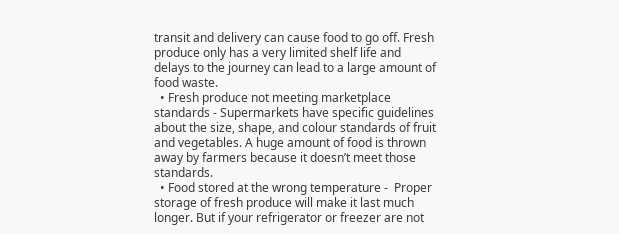transit and delivery can cause food to go off. Fresh produce only has a very limited shelf life and delays to the journey can lead to a large amount of food waste.
  • Fresh produce not meeting marketplace standards - Supermarkets have specific guidelines about the size, shape, and colour standards of fruit and vegetables. A huge amount of food is thrown away by farmers because it doesn’t meet those standards.
  • Food stored at the wrong temperature -  Proper storage of fresh produce will make it last much longer. But if your refrigerator or freezer are not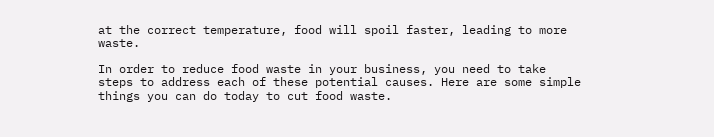at the correct temperature, food will spoil faster, leading to more waste.

In order to reduce food waste in your business, you need to take steps to address each of these potential causes. Here are some simple things you can do today to cut food waste.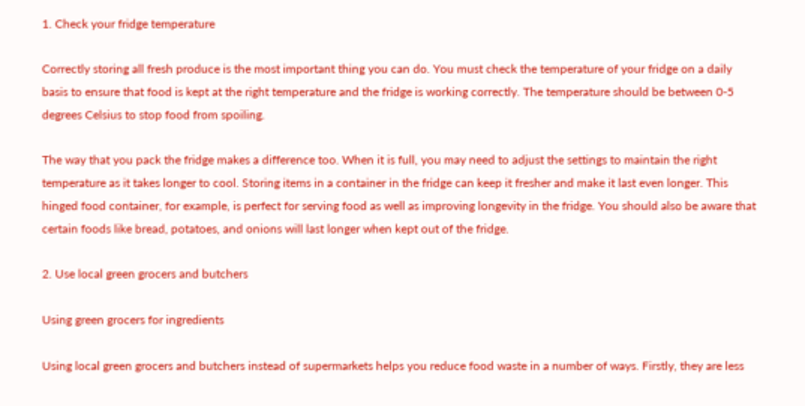1. Check your fridge temperature

Correctly storing all fresh produce is the most important thing you can do. You must check the temperature of your fridge on a daily basis to ensure that food is kept at the right temperature and the fridge is working correctly. The temperature should be between 0-5 degrees Celsius to stop food from spoiling.

The way that you pack the fridge makes a difference too. When it is full, you may need to adjust the settings to maintain the right temperature as it takes longer to cool. Storing items in a container in the fridge can keep it fresher and make it last even longer. This hinged food container, for example, is perfect for serving food as well as improving longevity in the fridge. You should also be aware that certain foods like bread, potatoes, and onions will last longer when kept out of the fridge.

2. Use local green grocers and butchers

Using green grocers for ingredients

Using local green grocers and butchers instead of supermarkets helps you reduce food waste in a number of ways. Firstly, they are less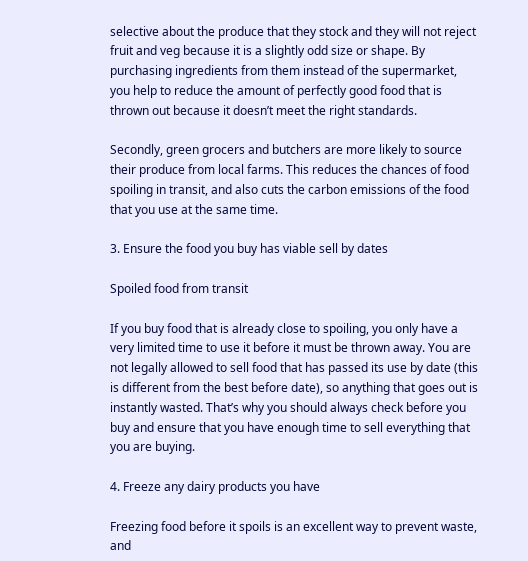selective about the produce that they stock and they will not reject fruit and veg because it is a slightly odd size or shape. By purchasing ingredients from them instead of the supermarket, you help to reduce the amount of perfectly good food that is thrown out because it doesn’t meet the right standards.

Secondly, green grocers and butchers are more likely to source their produce from local farms. This reduces the chances of food spoiling in transit, and also cuts the carbon emissions of the food that you use at the same time.

3. Ensure the food you buy has viable sell by dates

Spoiled food from transit

If you buy food that is already close to spoiling, you only have a very limited time to use it before it must be thrown away. You are not legally allowed to sell food that has passed its use by date (this is different from the best before date), so anything that goes out is instantly wasted. That’s why you should always check before you buy and ensure that you have enough time to sell everything that you are buying.

4. Freeze any dairy products you have

Freezing food before it spoils is an excellent way to prevent waste, and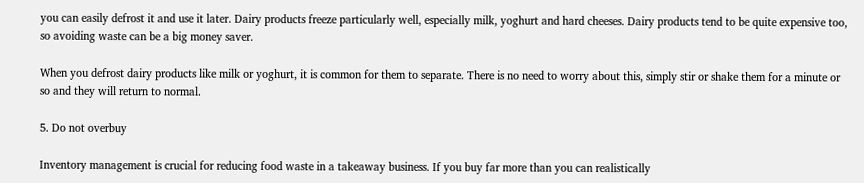you can easily defrost it and use it later. Dairy products freeze particularly well, especially milk, yoghurt and hard cheeses. Dairy products tend to be quite expensive too, so avoiding waste can be a big money saver.

When you defrost dairy products like milk or yoghurt, it is common for them to separate. There is no need to worry about this, simply stir or shake them for a minute or so and they will return to normal.

5. Do not overbuy

Inventory management is crucial for reducing food waste in a takeaway business. If you buy far more than you can realistically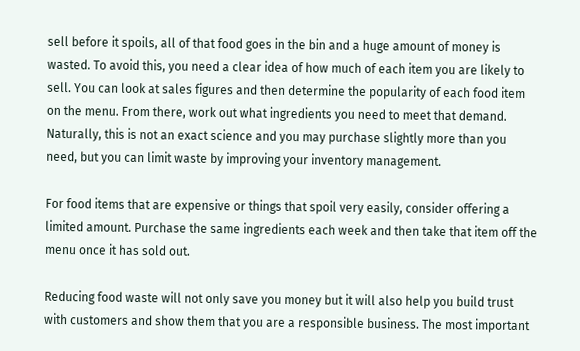sell before it spoils, all of that food goes in the bin and a huge amount of money is wasted. To avoid this, you need a clear idea of how much of each item you are likely to sell. You can look at sales figures and then determine the popularity of each food item on the menu. From there, work out what ingredients you need to meet that demand. Naturally, this is not an exact science and you may purchase slightly more than you need, but you can limit waste by improving your inventory management.

For food items that are expensive or things that spoil very easily, consider offering a limited amount. Purchase the same ingredients each week and then take that item off the menu once it has sold out.

Reducing food waste will not only save you money but it will also help you build trust with customers and show them that you are a responsible business. The most important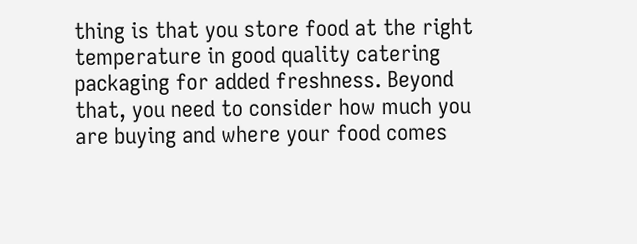thing is that you store food at the right temperature in good quality catering packaging for added freshness. Beyond that, you need to consider how much you are buying and where your food comes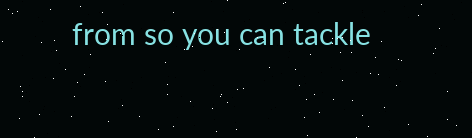from so you can tackle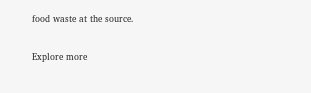food waste at the source.

Explore more